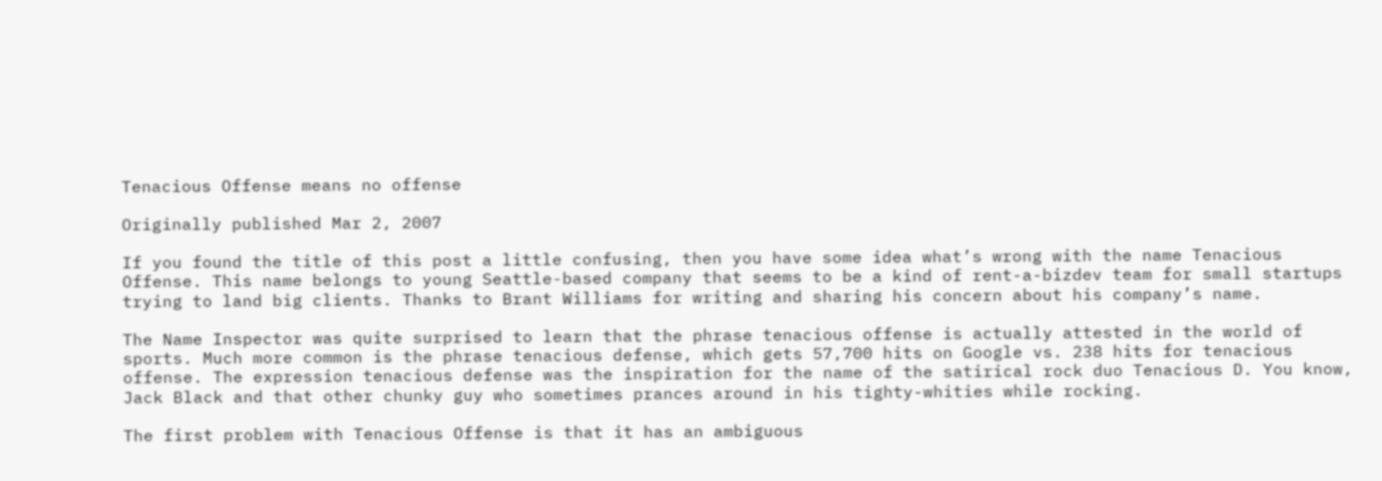Tenacious Offense means no offense

Originally published Mar 2, 2007

If you found the title of this post a little confusing, then you have some idea what’s wrong with the name Tenacious Offense. This name belongs to young Seattle-based company that seems to be a kind of rent-a-bizdev team for small startups trying to land big clients. Thanks to Brant Williams for writing and sharing his concern about his company’s name.

The Name Inspector was quite surprised to learn that the phrase tenacious offense is actually attested in the world of sports. Much more common is the phrase tenacious defense, which gets 57,700 hits on Google vs. 238 hits for tenacious offense. The expression tenacious defense was the inspiration for the name of the satirical rock duo Tenacious D. You know, Jack Black and that other chunky guy who sometimes prances around in his tighty-whities while rocking.

The first problem with Tenacious Offense is that it has an ambiguous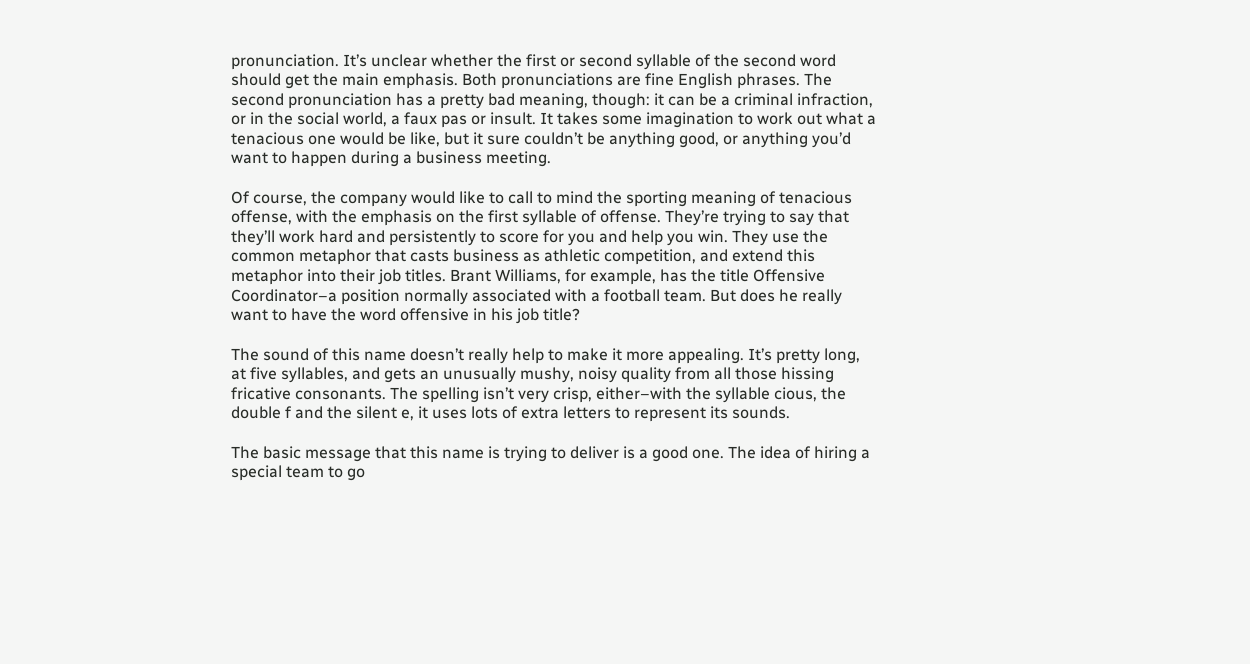pronunciation. It’s unclear whether the first or second syllable of the second word should get the main emphasis. Both pronunciations are fine English phrases. The second pronunciation has a pretty bad meaning, though: it can be a criminal infraction, or in the social world, a faux pas or insult. It takes some imagination to work out what a tenacious one would be like, but it sure couldn’t be anything good, or anything you’d want to happen during a business meeting.

Of course, the company would like to call to mind the sporting meaning of tenacious offense, with the emphasis on the first syllable of offense. They’re trying to say that they’ll work hard and persistently to score for you and help you win. They use the common metaphor that casts business as athletic competition, and extend this metaphor into their job titles. Brant Williams, for example, has the title Offensive Coordinator–a position normally associated with a football team. But does he really want to have the word offensive in his job title?

The sound of this name doesn’t really help to make it more appealing. It’s pretty long, at five syllables, and gets an unusually mushy, noisy quality from all those hissing fricative consonants. The spelling isn’t very crisp, either–with the syllable cious, the double f and the silent e, it uses lots of extra letters to represent its sounds.

The basic message that this name is trying to deliver is a good one. The idea of hiring a special team to go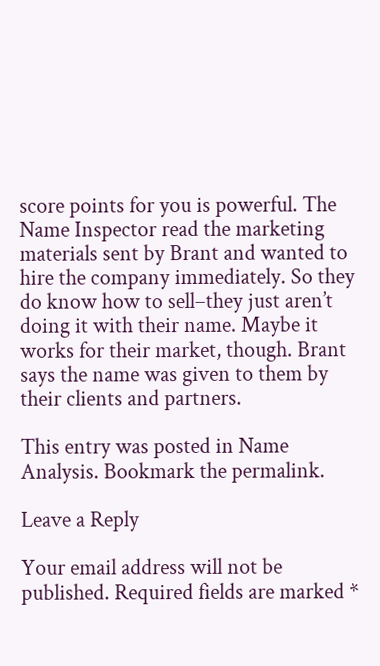score points for you is powerful. The Name Inspector read the marketing materials sent by Brant and wanted to hire the company immediately. So they do know how to sell–they just aren’t doing it with their name. Maybe it works for their market, though. Brant says the name was given to them by their clients and partners.

This entry was posted in Name Analysis. Bookmark the permalink.

Leave a Reply

Your email address will not be published. Required fields are marked *